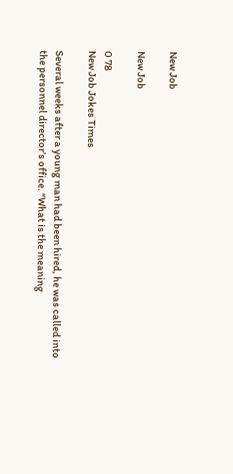New Job

New Job

0 78
New Job Jokes Times

Several weeks after a young man had been hired, he was called into the personnel director’s office. “What is the meaning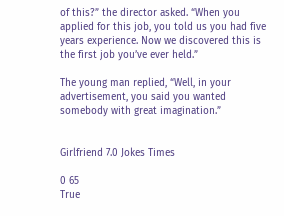of this?” the director asked. “When you applied for this job, you told us you had five years experience. Now we discovered this is the first job you’ve ever held.”

The young man replied, “Well, in your advertisement, you said you wanted somebody with great imagination.”


Girlfriend 7.0 Jokes Times

0 65
True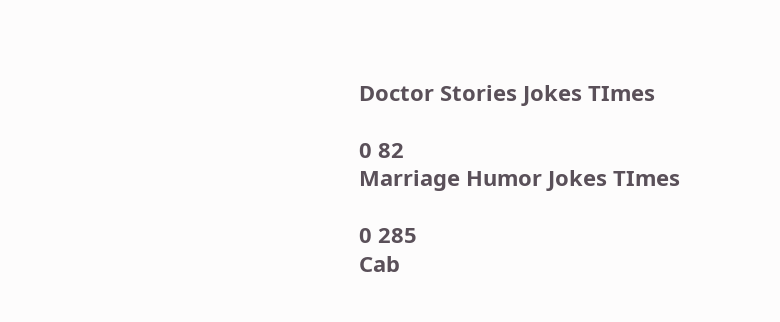Doctor Stories Jokes TImes

0 82
Marriage Humor Jokes TImes

0 285
Cab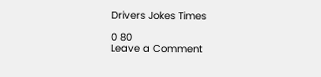Drivers Jokes Times

0 80
Leave a Comment